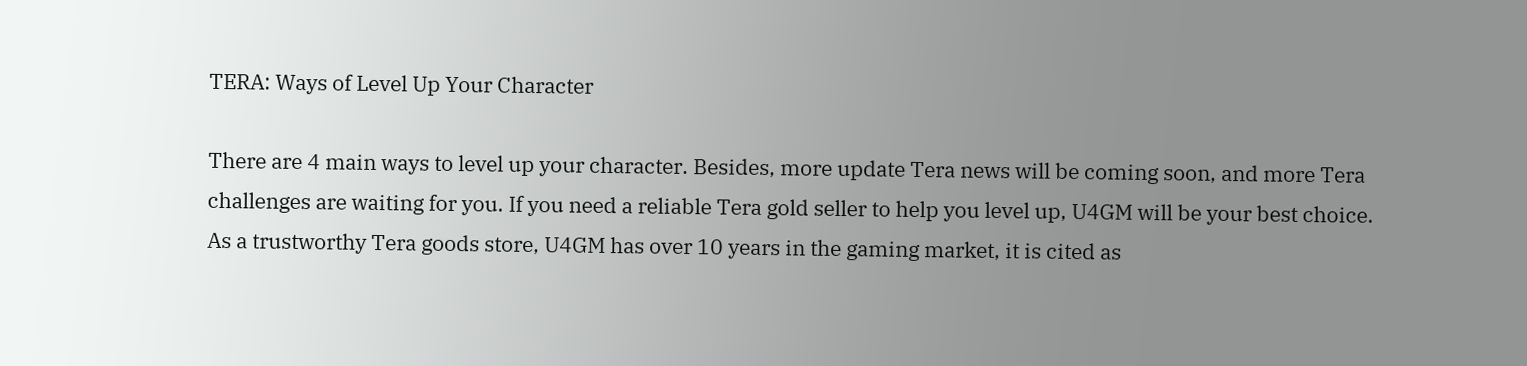TERA: Ways of Level Up Your Character

There are 4 main ways to level up your character. Besides, more update Tera news will be coming soon, and more Tera challenges are waiting for you. If you need a reliable Tera gold seller to help you level up, U4GM will be your best choice. As a trustworthy Tera goods store, U4GM has over 10 years in the gaming market, it is cited as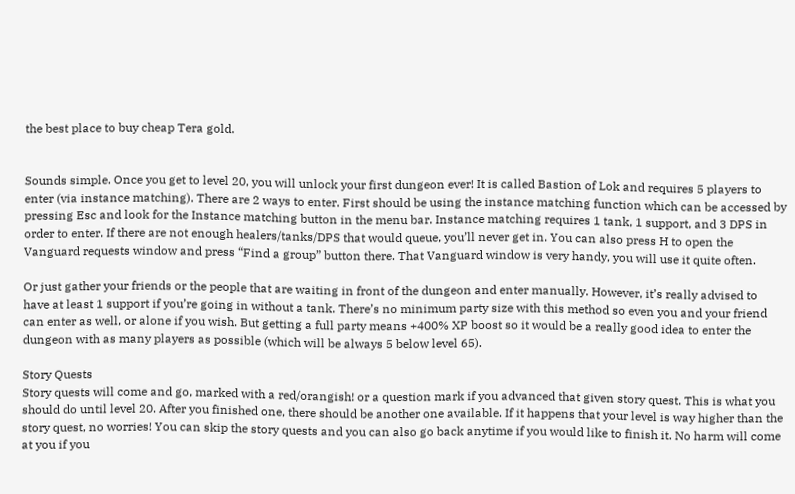the best place to buy cheap Tera gold.


Sounds simple. Once you get to level 20, you will unlock your first dungeon ever! It is called Bastion of Lok and requires 5 players to enter (via instance matching). There are 2 ways to enter. First should be using the instance matching function which can be accessed by pressing Esc and look for the Instance matching button in the menu bar. Instance matching requires 1 tank, 1 support, and 3 DPS in order to enter. If there are not enough healers/tanks/DPS that would queue, you’ll never get in. You can also press H to open the Vanguard requests window and press “Find a group” button there. That Vanguard window is very handy, you will use it quite often.

Or just gather your friends or the people that are waiting in front of the dungeon and enter manually. However, it’s really advised to have at least 1 support if you’re going in without a tank. There’s no minimum party size with this method so even you and your friend can enter as well, or alone if you wish. But getting a full party means +400% XP boost so it would be a really good idea to enter the dungeon with as many players as possible (which will be always 5 below level 65).

Story Quests
Story quests will come and go, marked with a red/orangish! or a question mark if you advanced that given story quest. This is what you should do until level 20. After you finished one, there should be another one available. If it happens that your level is way higher than the story quest, no worries! You can skip the story quests and you can also go back anytime if you would like to finish it. No harm will come at you if you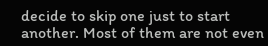decide to skip one just to start another. Most of them are not even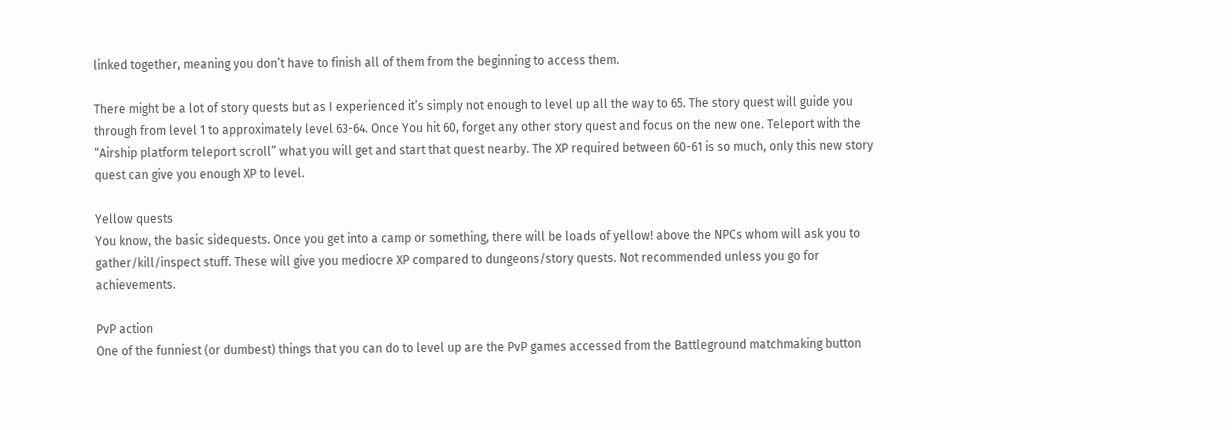linked together, meaning you don’t have to finish all of them from the beginning to access them.

There might be a lot of story quests but as I experienced it’s simply not enough to level up all the way to 65. The story quest will guide you through from level 1 to approximately level 63-64. Once You hit 60, forget any other story quest and focus on the new one. Teleport with the “Airship platform teleport scroll” what you will get and start that quest nearby. The XP required between 60-61 is so much, only this new story quest can give you enough XP to level.

Yellow quests
You know, the basic sidequests. Once you get into a camp or something, there will be loads of yellow! above the NPCs whom will ask you to gather/kill/inspect stuff. These will give you mediocre XP compared to dungeons/story quests. Not recommended unless you go for achievements.

PvP action
One of the funniest (or dumbest) things that you can do to level up are the PvP games accessed from the Battleground matchmaking button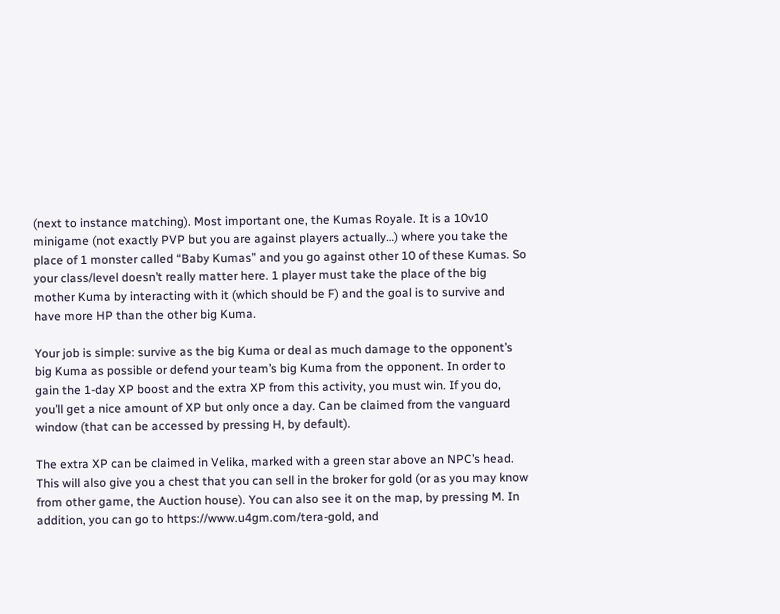(next to instance matching). Most important one, the Kumas Royale. It is a 10v10 minigame (not exactly PVP but you are against players actually…) where you take the place of 1 monster called “Baby Kumas” and you go against other 10 of these Kumas. So your class/level doesn’t really matter here. 1 player must take the place of the big mother Kuma by interacting with it (which should be F) and the goal is to survive and have more HP than the other big Kuma.

Your job is simple: survive as the big Kuma or deal as much damage to the opponent’s big Kuma as possible or defend your team’s big Kuma from the opponent. In order to gain the 1-day XP boost and the extra XP from this activity, you must win. If you do, you’ll get a nice amount of XP but only once a day. Can be claimed from the vanguard window (that can be accessed by pressing H, by default).

The extra XP can be claimed in Velika, marked with a green star above an NPC’s head. This will also give you a chest that you can sell in the broker for gold (or as you may know from other game, the Auction house). You can also see it on the map, by pressing M. In addition, you can go to https://www.u4gm.com/tera-gold, and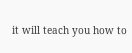it will teach you how to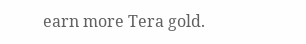earn more Tera gold.